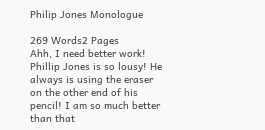Philip Jones Monologue

269 Words2 Pages
Ahh, I need better work! Phillip Jones is so lousy! He always is using the eraser on the other end of his pencil! I am so much better than that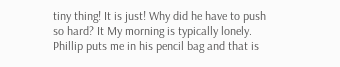tiny thing! It is just! Why did he have to push so hard? It My morning is typically lonely. Phillip puts me in his pencil bag and that is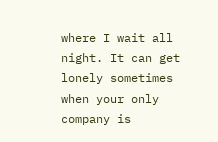where I wait all night. It can get lonely sometimes when your only company is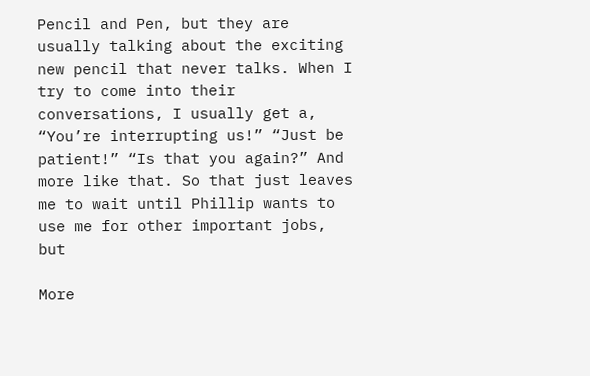Pencil and Pen, but they are usually talking about the exciting new pencil that never talks. When I try to come into their conversations, I usually get a, “You’re interrupting us!” “Just be patient!” “Is that you again?” And more like that. So that just leaves me to wait until Phillip wants to use me for other important jobs, but

More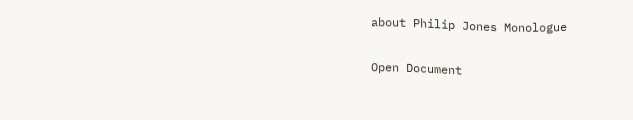about Philip Jones Monologue

Open Document